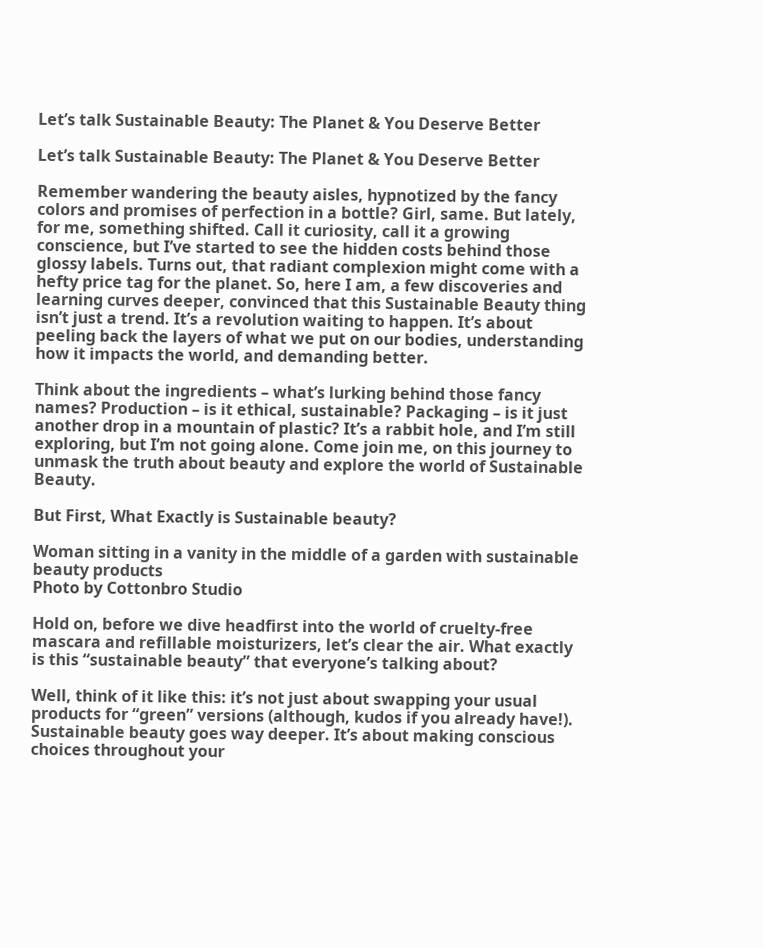Let’s talk Sustainable Beauty: The Planet & You Deserve Better

Let’s talk Sustainable Beauty: The Planet & You Deserve Better

Remember wandering the beauty aisles, hypnotized by the fancy colors and promises of perfection in a bottle? Girl, same. But lately, for me, something shifted. Call it curiosity, call it a growing conscience, but I’ve started to see the hidden costs behind those glossy labels. Turns out, that radiant complexion might come with a hefty price tag for the planet. So, here I am, a few discoveries and learning curves deeper, convinced that this Sustainable Beauty thing isn’t just a trend. It’s a revolution waiting to happen. It’s about peeling back the layers of what we put on our bodies, understanding how it impacts the world, and demanding better.

Think about the ingredients – what’s lurking behind those fancy names? Production – is it ethical, sustainable? Packaging – is it just another drop in a mountain of plastic? It’s a rabbit hole, and I’m still exploring, but I’m not going alone. Come join me, on this journey to unmask the truth about beauty and explore the world of Sustainable Beauty.

But First, What Exactly is Sustainable beauty?

Woman sitting in a vanity in the middle of a garden with sustainable beauty products
Photo by Cottonbro Studio

Hold on, before we dive headfirst into the world of cruelty-free mascara and refillable moisturizers, let’s clear the air. What exactly is this “sustainable beauty” that everyone’s talking about?

Well, think of it like this: it’s not just about swapping your usual products for “green” versions (although, kudos if you already have!). Sustainable beauty goes way deeper. It’s about making conscious choices throughout your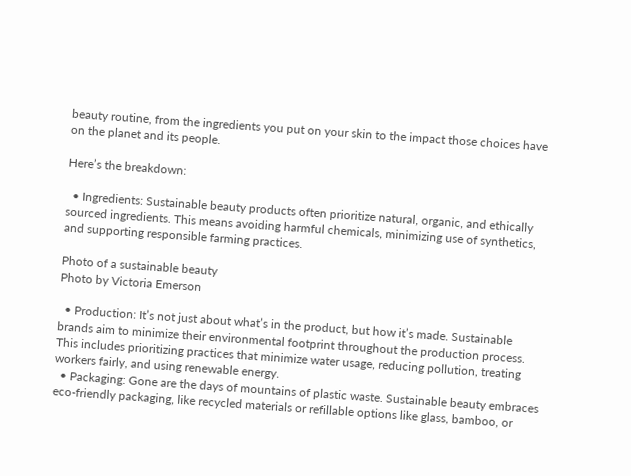beauty routine, from the ingredients you put on your skin to the impact those choices have on the planet and its people.

Here’s the breakdown:

  • Ingredients: Sustainable beauty products often prioritize natural, organic, and ethically sourced ingredients. This means avoiding harmful chemicals, minimizing use of synthetics, and supporting responsible farming practices.

Photo of a sustainable beauty
Photo by Victoria Emerson

  • Production: It’s not just about what’s in the product, but how it’s made. Sustainable brands aim to minimize their environmental footprint throughout the production process. This includes prioritizing practices that minimize water usage, reducing pollution, treating workers fairly, and using renewable energy.
  • Packaging: Gone are the days of mountains of plastic waste. Sustainable beauty embraces eco-friendly packaging, like recycled materials or refillable options like glass, bamboo, or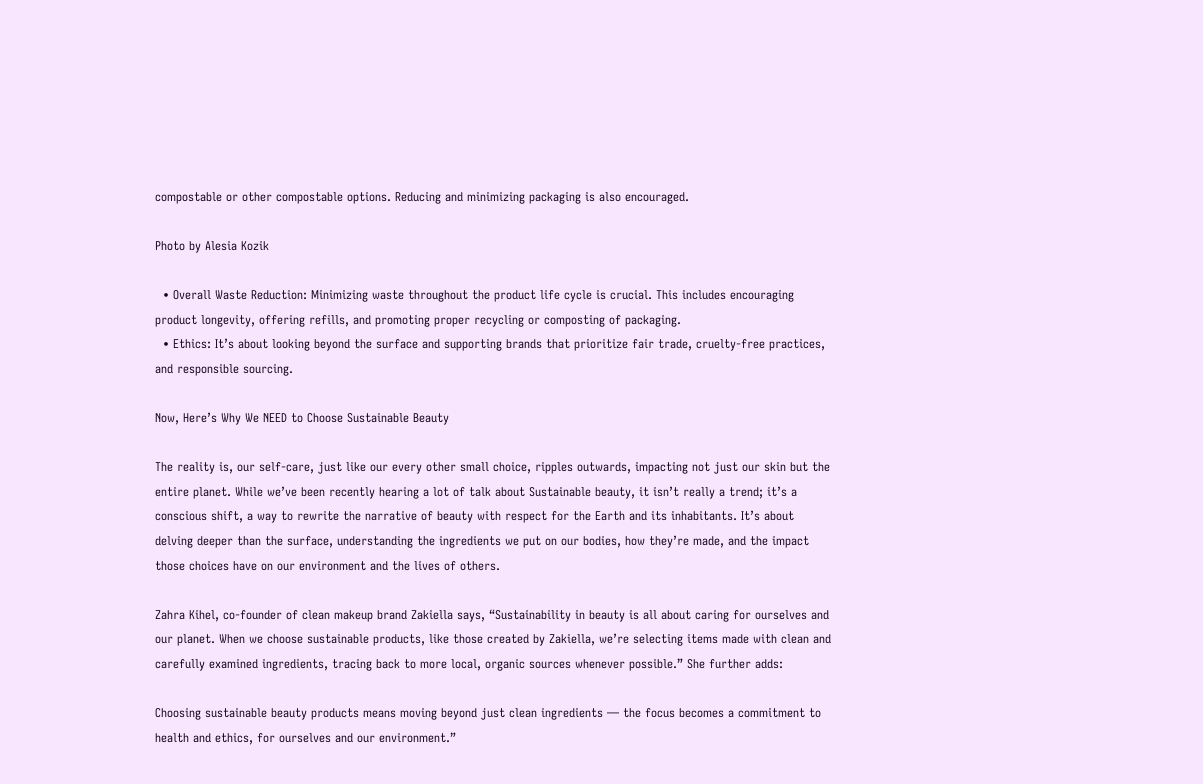compostable or other compostable options. Reducing and minimizing packaging is also encouraged.

Photo by Alesia Kozik

  • Overall Waste Reduction: Minimizing waste throughout the product life cycle is crucial. This includes encouraging product longevity, offering refills, and promoting proper recycling or composting of packaging.
  • Ethics: It’s about looking beyond the surface and supporting brands that prioritize fair trade, cruelty-free practices, and responsible sourcing.

Now, Here’s Why We NEED to Choose Sustainable Beauty

The reality is, our self-care, just like our every other small choice, ripples outwards, impacting not just our skin but the entire planet. While we’ve been recently hearing a lot of talk about Sustainable beauty, it isn’t really a trend; it’s a conscious shift, a way to rewrite the narrative of beauty with respect for the Earth and its inhabitants. It’s about delving deeper than the surface, understanding the ingredients we put on our bodies, how they’re made, and the impact those choices have on our environment and the lives of others.

Zahra Kihel, co-founder of clean makeup brand Zakiella says, “Sustainability in beauty is all about caring for ourselves and our planet. When we choose sustainable products, like those created by Zakiella, we’re selecting items made with clean and carefully examined ingredients, tracing back to more local, organic sources whenever possible.” She further adds:

Choosing sustainable beauty products means moving beyond just clean ingredients — the focus becomes a commitment to health and ethics, for ourselves and our environment.”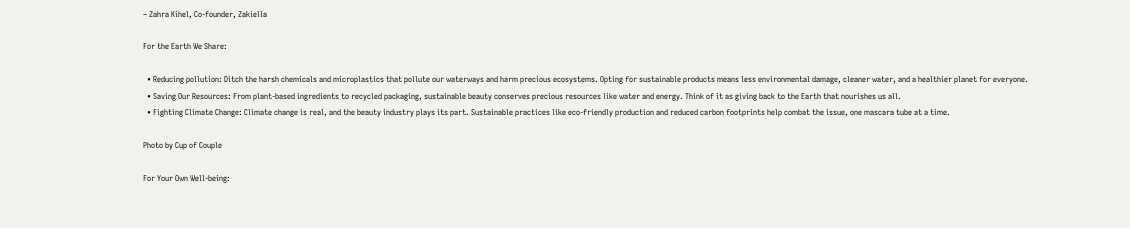– Zahra Kihel, Co-founder, Zakiella

For the Earth We Share:

  • Reducing pollution: Ditch the harsh chemicals and microplastics that pollute our waterways and harm precious ecosystems. Opting for sustainable products means less environmental damage, cleaner water, and a healthier planet for everyone.
  • Saving Our Resources: From plant-based ingredients to recycled packaging, sustainable beauty conserves precious resources like water and energy. Think of it as giving back to the Earth that nourishes us all.
  • Fighting Climate Change: Climate change is real, and the beauty industry plays its part. Sustainable practices like eco-friendly production and reduced carbon footprints help combat the issue, one mascara tube at a time.

Photo by Cup of Couple

For Your Own Well-being: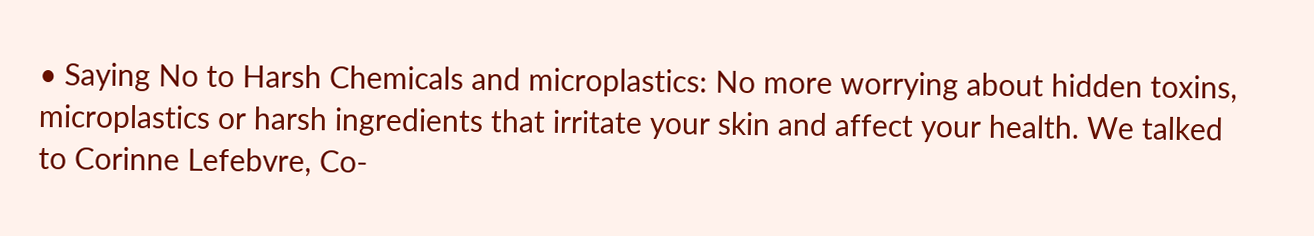• Saying No to Harsh Chemicals and microplastics: No more worrying about hidden toxins, microplastics or harsh ingredients that irritate your skin and affect your health. We talked to Corinne Lefebvre, Co-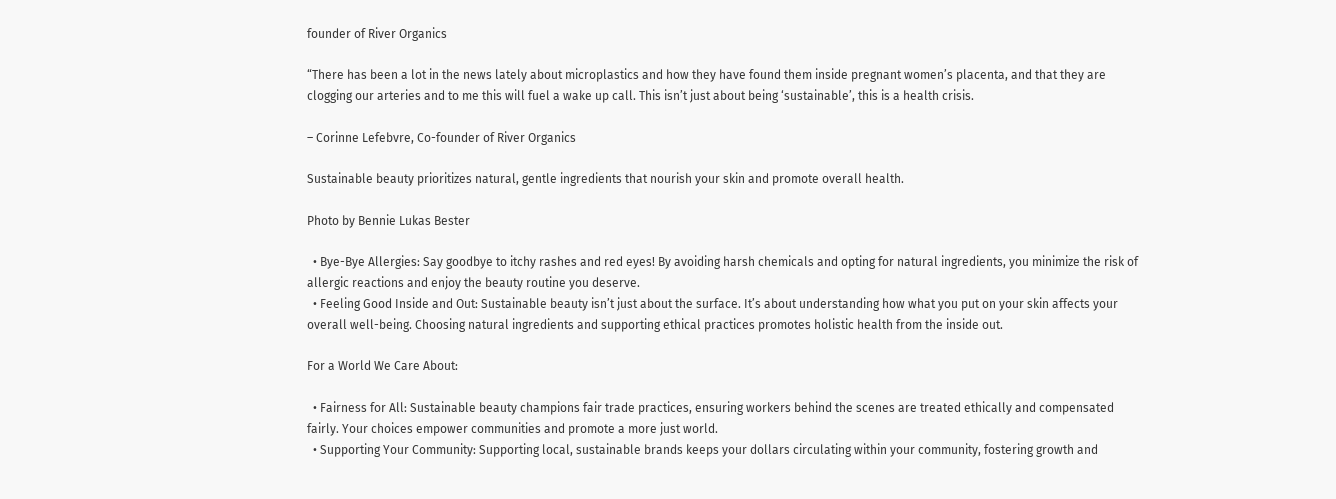founder of River Organics

“There has been a lot in the news lately about microplastics and how they have found them inside pregnant women’s placenta, and that they are clogging our arteries and to me this will fuel a wake up call. This isn’t just about being ‘sustainable’, this is a health crisis.

– Corinne Lefebvre, Co-founder of River Organics

Sustainable beauty prioritizes natural, gentle ingredients that nourish your skin and promote overall health.

Photo by Bennie Lukas Bester

  • Bye-Bye Allergies: Say goodbye to itchy rashes and red eyes! By avoiding harsh chemicals and opting for natural ingredients, you minimize the risk of allergic reactions and enjoy the beauty routine you deserve.
  • Feeling Good Inside and Out: Sustainable beauty isn’t just about the surface. It’s about understanding how what you put on your skin affects your overall well-being. Choosing natural ingredients and supporting ethical practices promotes holistic health from the inside out.

For a World We Care About:

  • Fairness for All: Sustainable beauty champions fair trade practices, ensuring workers behind the scenes are treated ethically and compensated fairly. Your choices empower communities and promote a more just world.
  • Supporting Your Community: Supporting local, sustainable brands keeps your dollars circulating within your community, fostering growth and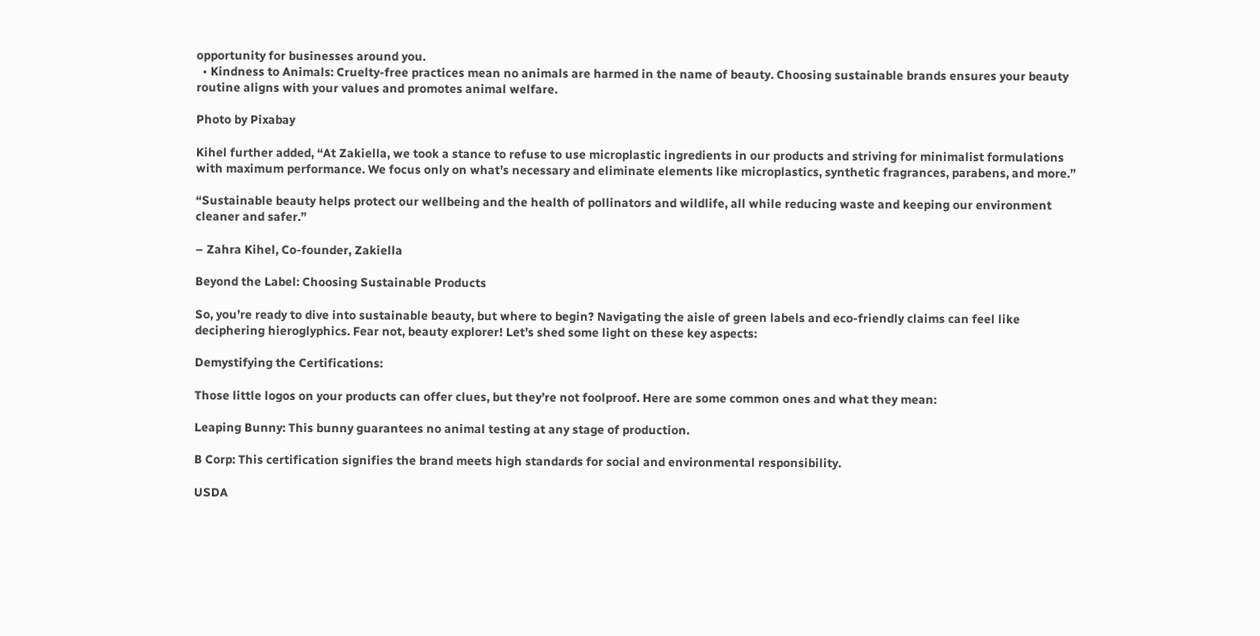opportunity for businesses around you.
  • Kindness to Animals: Cruelty-free practices mean no animals are harmed in the name of beauty. Choosing sustainable brands ensures your beauty routine aligns with your values and promotes animal welfare.

Photo by Pixabay

Kihel further added, “At Zakiella, we took a stance to refuse to use microplastic ingredients in our products and striving for minimalist formulations with maximum performance. We focus only on what’s necessary and eliminate elements like microplastics, synthetic fragrances, parabens, and more.”

“Sustainable beauty helps protect our wellbeing and the health of pollinators and wildlife, all while reducing waste and keeping our environment cleaner and safer.”

– Zahra Kihel, Co-founder, Zakiella

Beyond the Label: Choosing Sustainable Products

So, you’re ready to dive into sustainable beauty, but where to begin? Navigating the aisle of green labels and eco-friendly claims can feel like deciphering hieroglyphics. Fear not, beauty explorer! Let’s shed some light on these key aspects:

Demystifying the Certifications:

Those little logos on your products can offer clues, but they’re not foolproof. Here are some common ones and what they mean:

Leaping Bunny: This bunny guarantees no animal testing at any stage of production.

B Corp: This certification signifies the brand meets high standards for social and environmental responsibility.

USDA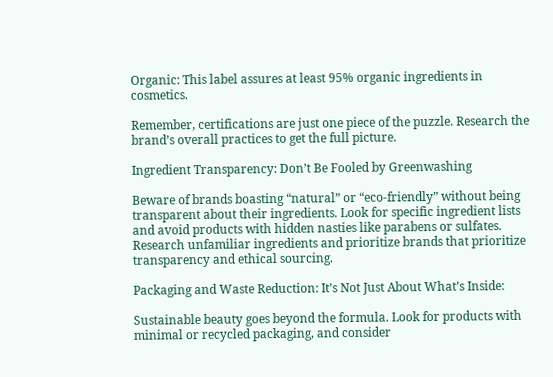Organic: This label assures at least 95% organic ingredients in cosmetics.

Remember, certifications are just one piece of the puzzle. Research the brand’s overall practices to get the full picture.

Ingredient Transparency: Don’t Be Fooled by Greenwashing

Beware of brands boasting “natural” or “eco-friendly” without being transparent about their ingredients. Look for specific ingredient lists and avoid products with hidden nasties like parabens or sulfates. Research unfamiliar ingredients and prioritize brands that prioritize transparency and ethical sourcing.

Packaging and Waste Reduction: It’s Not Just About What’s Inside:

Sustainable beauty goes beyond the formula. Look for products with minimal or recycled packaging, and consider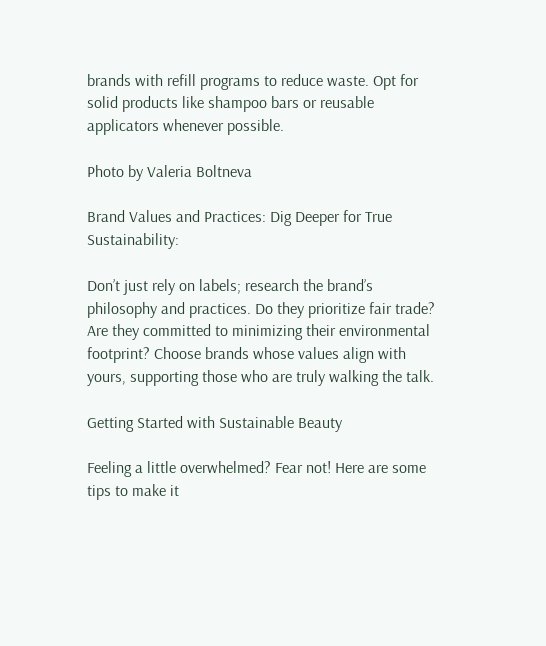brands with refill programs to reduce waste. Opt for solid products like shampoo bars or reusable applicators whenever possible.

Photo by Valeria Boltneva

Brand Values and Practices: Dig Deeper for True Sustainability:

Don’t just rely on labels; research the brand’s philosophy and practices. Do they prioritize fair trade? Are they committed to minimizing their environmental footprint? Choose brands whose values align with yours, supporting those who are truly walking the talk.

Getting Started with Sustainable Beauty

Feeling a little overwhelmed? Fear not! Here are some tips to make it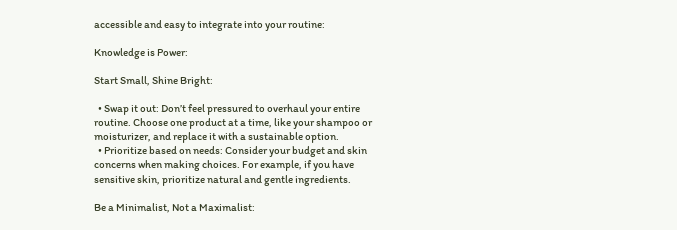accessible and easy to integrate into your routine:

Knowledge is Power:

Start Small, Shine Bright:

  • Swap it out: Don’t feel pressured to overhaul your entire routine. Choose one product at a time, like your shampoo or moisturizer, and replace it with a sustainable option.
  • Prioritize based on needs: Consider your budget and skin concerns when making choices. For example, if you have sensitive skin, prioritize natural and gentle ingredients.

Be a Minimalist, Not a Maximalist: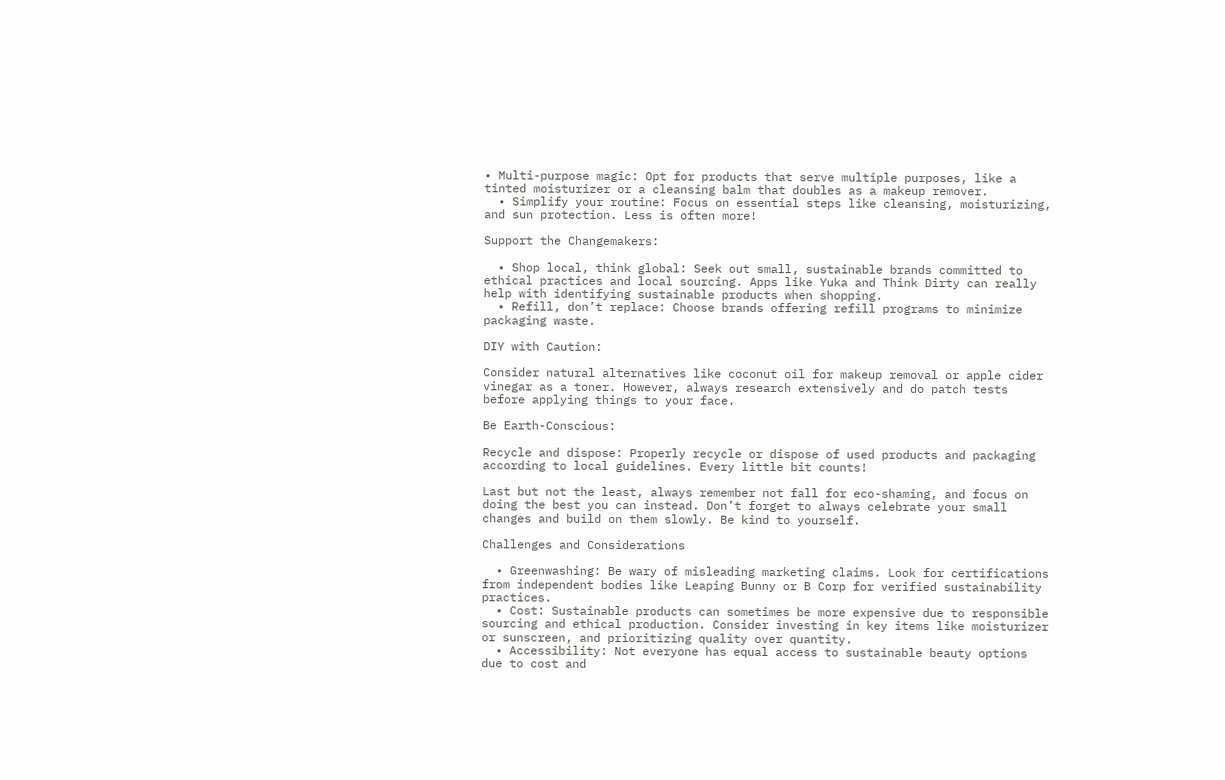• Multi-purpose magic: Opt for products that serve multiple purposes, like a tinted moisturizer or a cleansing balm that doubles as a makeup remover.
  • Simplify your routine: Focus on essential steps like cleansing, moisturizing, and sun protection. Less is often more!

Support the Changemakers:

  • Shop local, think global: Seek out small, sustainable brands committed to ethical practices and local sourcing. Apps like Yuka and Think Dirty can really help with identifying sustainable products when shopping.
  • Refill, don’t replace: Choose brands offering refill programs to minimize packaging waste.

DIY with Caution:

Consider natural alternatives like coconut oil for makeup removal or apple cider vinegar as a toner. However, always research extensively and do patch tests before applying things to your face.

Be Earth-Conscious:

Recycle and dispose: Properly recycle or dispose of used products and packaging according to local guidelines. Every little bit counts!

Last but not the least, always remember not fall for eco-shaming, and focus on doing the best you can instead. Don’t forget to always celebrate your small changes and build on them slowly. Be kind to yourself.

Challenges and Considerations

  • Greenwashing: Be wary of misleading marketing claims. Look for certifications from independent bodies like Leaping Bunny or B Corp for verified sustainability practices.
  • Cost: Sustainable products can sometimes be more expensive due to responsible sourcing and ethical production. Consider investing in key items like moisturizer or sunscreen, and prioritizing quality over quantity.
  • Accessibility: Not everyone has equal access to sustainable beauty options due to cost and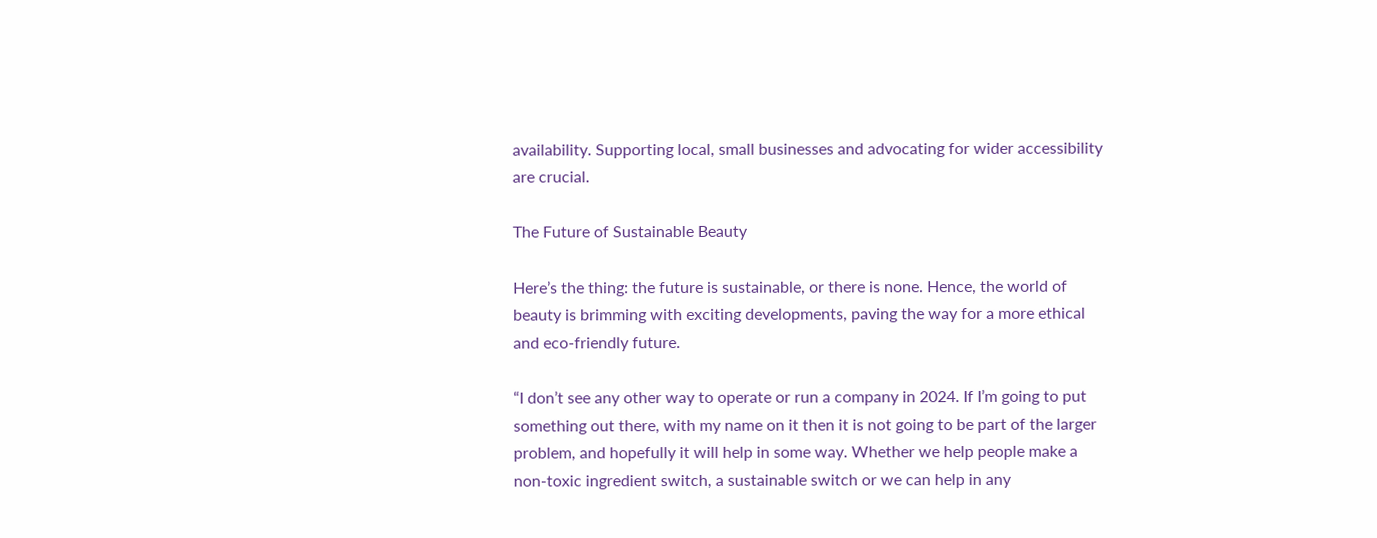availability. Supporting local, small businesses and advocating for wider accessibility are crucial.

The Future of Sustainable Beauty

Here’s the thing: the future is sustainable, or there is none. Hence, the world of beauty is brimming with exciting developments, paving the way for a more ethical and eco-friendly future.

“I don’t see any other way to operate or run a company in 2024. If I’m going to put something out there, with my name on it then it is not going to be part of the larger problem, and hopefully it will help in some way. Whether we help people make a non-toxic ingredient switch, a sustainable switch or we can help in any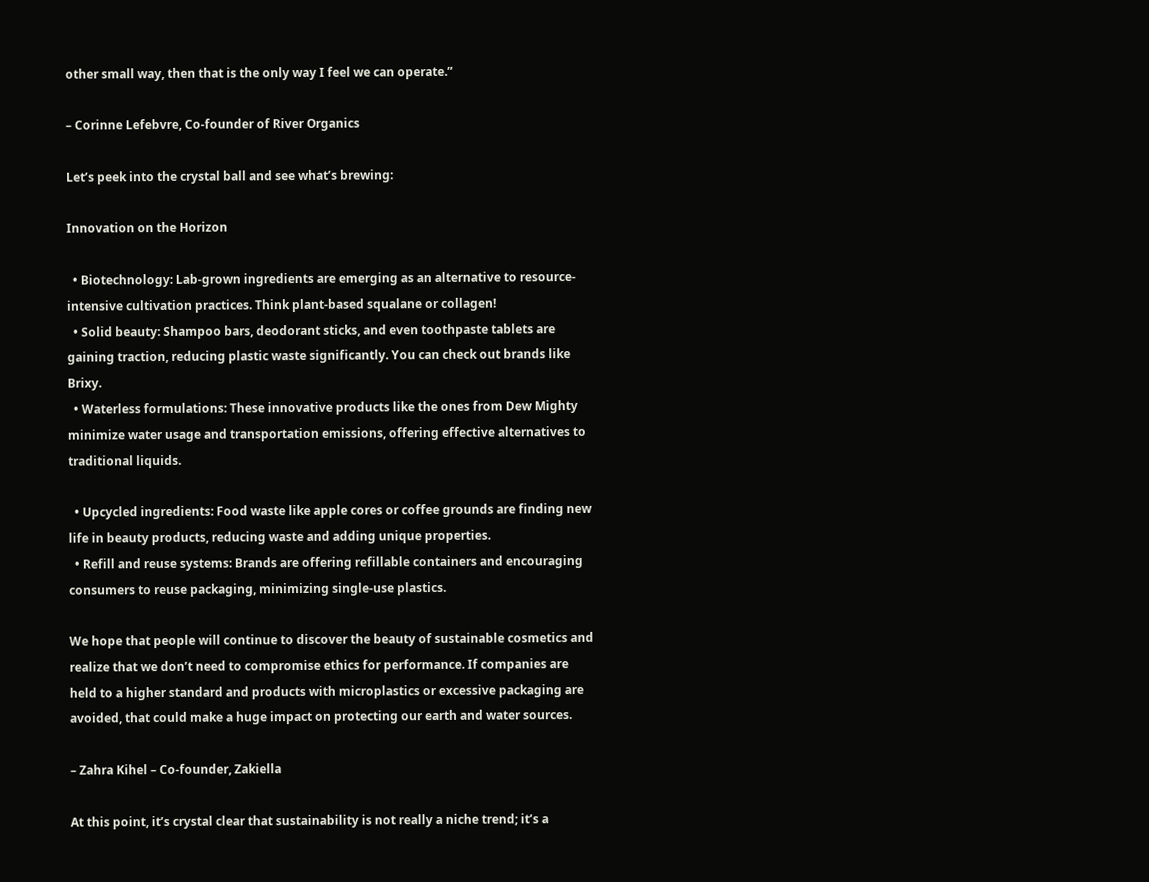other small way, then that is the only way I feel we can operate.”

– Corinne Lefebvre, Co-founder of River Organics

Let’s peek into the crystal ball and see what’s brewing:

Innovation on the Horizon

  • Biotechnology: Lab-grown ingredients are emerging as an alternative to resource-intensive cultivation practices. Think plant-based squalane or collagen!
  • Solid beauty: Shampoo bars, deodorant sticks, and even toothpaste tablets are gaining traction, reducing plastic waste significantly. You can check out brands like Brixy.
  • Waterless formulations: These innovative products like the ones from Dew Mighty minimize water usage and transportation emissions, offering effective alternatives to traditional liquids.

  • Upcycled ingredients: Food waste like apple cores or coffee grounds are finding new life in beauty products, reducing waste and adding unique properties.
  • Refill and reuse systems: Brands are offering refillable containers and encouraging consumers to reuse packaging, minimizing single-use plastics.

We hope that people will continue to discover the beauty of sustainable cosmetics and realize that we don’t need to compromise ethics for performance. If companies are held to a higher standard and products with microplastics or excessive packaging are avoided, that could make a huge impact on protecting our earth and water sources.

– Zahra Kihel – Co-founder, Zakiella

At this point, it’s crystal clear that sustainability is not really a niche trend; it’s a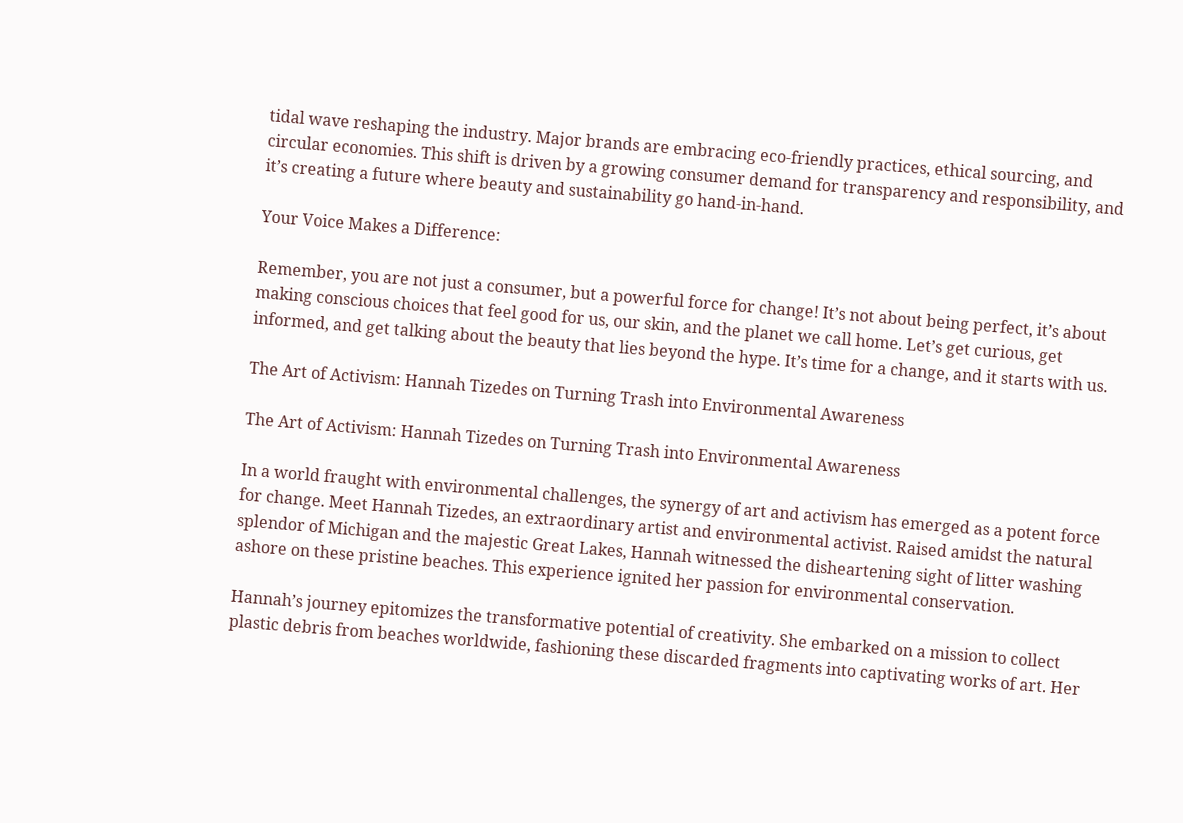tidal wave reshaping the industry. Major brands are embracing eco-friendly practices, ethical sourcing, and circular economies. This shift is driven by a growing consumer demand for transparency and responsibility, and it’s creating a future where beauty and sustainability go hand-in-hand.

Your Voice Makes a Difference:

Remember, you are not just a consumer, but a powerful force for change! It’s not about being perfect, it’s about making conscious choices that feel good for us, our skin, and the planet we call home. Let’s get curious, get informed, and get talking about the beauty that lies beyond the hype. It’s time for a change, and it starts with us.

The Art of Activism: Hannah Tizedes on Turning Trash into Environmental Awareness

The Art of Activism: Hannah Tizedes on Turning Trash into Environmental Awareness

In a world fraught with environmental challenges, the synergy of art and activism has emerged as a potent force for change. Meet Hannah Tizedes, an extraordinary artist and environmental activist. Raised amidst the natural splendor of Michigan and the majestic Great Lakes, Hannah witnessed the disheartening sight of litter washing ashore on these pristine beaches. This experience ignited her passion for environmental conservation.

Hannah’s journey epitomizes the transformative potential of creativity. She embarked on a mission to collect plastic debris from beaches worldwide, fashioning these discarded fragments into captivating works of art. Her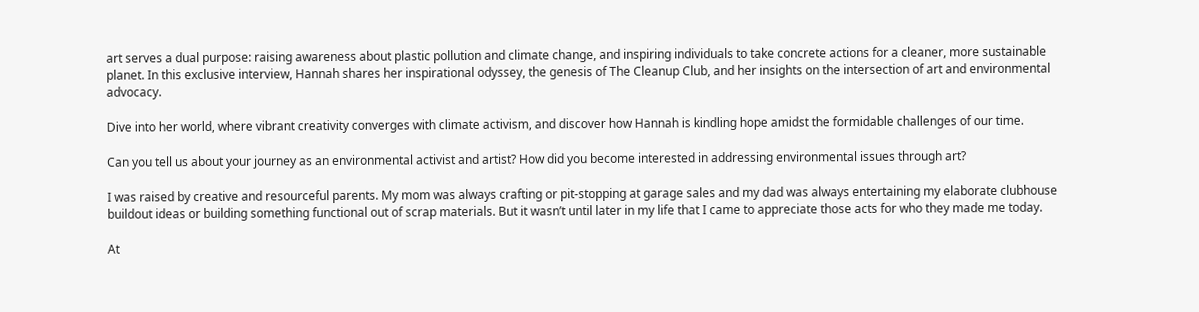art serves a dual purpose: raising awareness about plastic pollution and climate change, and inspiring individuals to take concrete actions for a cleaner, more sustainable planet. In this exclusive interview, Hannah shares her inspirational odyssey, the genesis of The Cleanup Club, and her insights on the intersection of art and environmental advocacy.

Dive into her world, where vibrant creativity converges with climate activism, and discover how Hannah is kindling hope amidst the formidable challenges of our time.

Can you tell us about your journey as an environmental activist and artist? How did you become interested in addressing environmental issues through art?

I was raised by creative and resourceful parents. My mom was always crafting or pit-stopping at garage sales and my dad was always entertaining my elaborate clubhouse buildout ideas or building something functional out of scrap materials. But it wasn’t until later in my life that I came to appreciate those acts for who they made me today.

At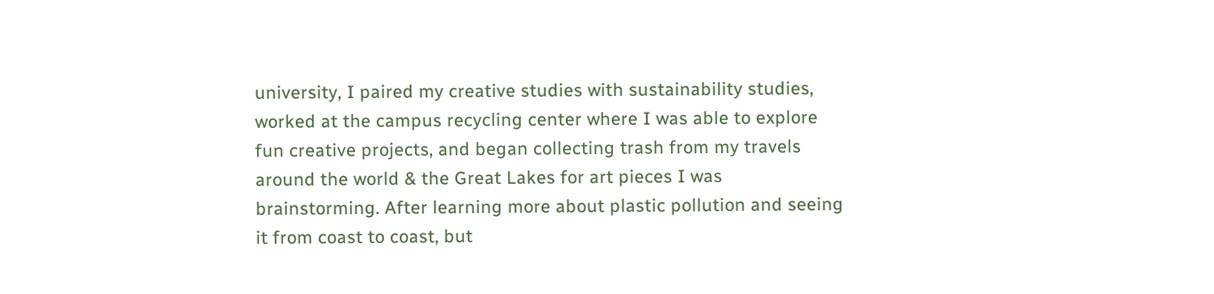university, I paired my creative studies with sustainability studies, worked at the campus recycling center where I was able to explore fun creative projects, and began collecting trash from my travels around the world & the Great Lakes for art pieces I was brainstorming. After learning more about plastic pollution and seeing it from coast to coast, but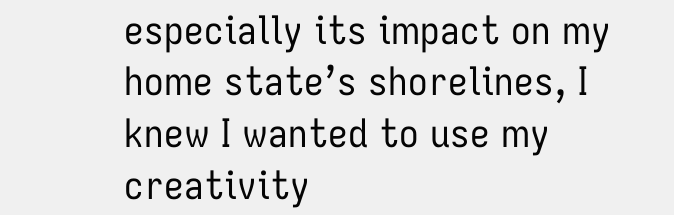especially its impact on my home state’s shorelines, I knew I wanted to use my creativity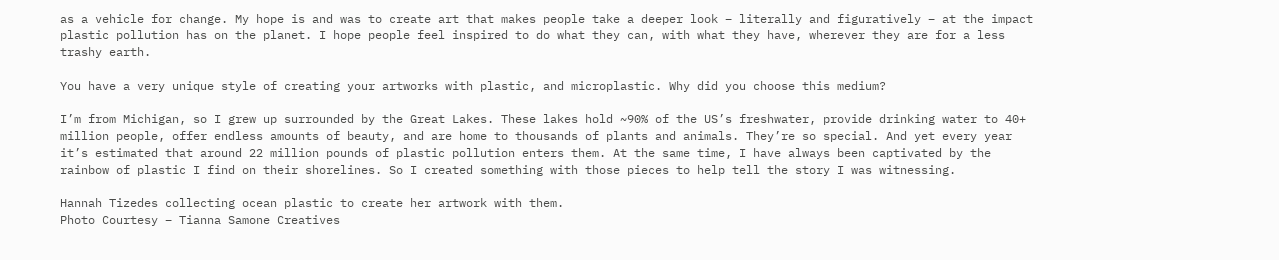as a vehicle for change. My hope is and was to create art that makes people take a deeper look – literally and figuratively – at the impact plastic pollution has on the planet. I hope people feel inspired to do what they can, with what they have, wherever they are for a less trashy earth.

You have a very unique style of creating your artworks with plastic, and microplastic. Why did you choose this medium?

I’m from Michigan, so I grew up surrounded by the Great Lakes. These lakes hold ~90% of the US’s freshwater, provide drinking water to 40+ million people, offer endless amounts of beauty, and are home to thousands of plants and animals. They’re so special. And yet every year it’s estimated that around 22 million pounds of plastic pollution enters them. At the same time, I have always been captivated by the rainbow of plastic I find on their shorelines. So I created something with those pieces to help tell the story I was witnessing.

Hannah Tizedes collecting ocean plastic to create her artwork with them.
Photo Courtesy – Tianna Samone Creatives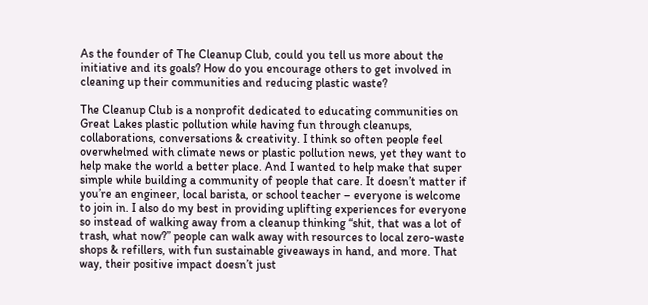As the founder of The Cleanup Club, could you tell us more about the initiative and its goals? How do you encourage others to get involved in cleaning up their communities and reducing plastic waste?

The Cleanup Club is a nonprofit dedicated to educating communities on Great Lakes plastic pollution while having fun through cleanups, collaborations, conversations & creativity. I think so often people feel overwhelmed with climate news or plastic pollution news, yet they want to help make the world a better place. And I wanted to help make that super simple while building a community of people that care. It doesn’t matter if you’re an engineer, local barista, or school teacher – everyone is welcome to join in. I also do my best in providing uplifting experiences for everyone so instead of walking away from a cleanup thinking “shit, that was a lot of trash, what now?” people can walk away with resources to local zero-waste shops & refillers, with fun sustainable giveaways in hand, and more. That way, their positive impact doesn’t just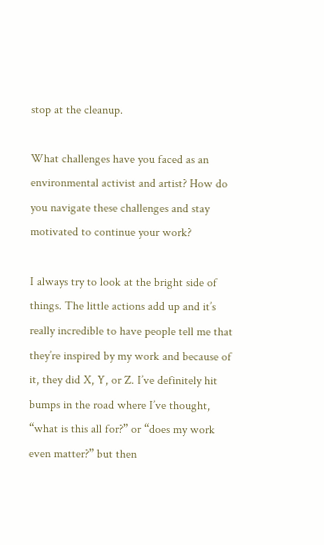stop at the cleanup.

What challenges have you faced as an environmental activist and artist? How do you navigate these challenges and stay motivated to continue your work?

I always try to look at the bright side of things. The little actions add up and it’s really incredible to have people tell me that they’re inspired by my work and because of it, they did X, Y, or Z. I’ve definitely hit bumps in the road where I’ve thought, “what is this all for?” or “does my work even matter?” but then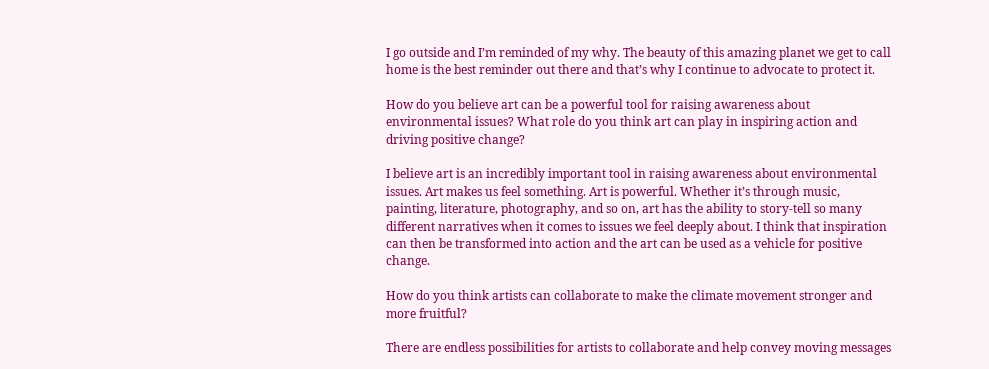I go outside and I’m reminded of my why. The beauty of this amazing planet we get to call home is the best reminder out there and that’s why I continue to advocate to protect it.

How do you believe art can be a powerful tool for raising awareness about environmental issues? What role do you think art can play in inspiring action and driving positive change?

I believe art is an incredibly important tool in raising awareness about environmental issues. Art makes us feel something. Art is powerful. Whether it’s through music, painting, literature, photography, and so on, art has the ability to story-tell so many different narratives when it comes to issues we feel deeply about. I think that inspiration can then be transformed into action and the art can be used as a vehicle for positive change.

How do you think artists can collaborate to make the climate movement stronger and more fruitful?

There are endless possibilities for artists to collaborate and help convey moving messages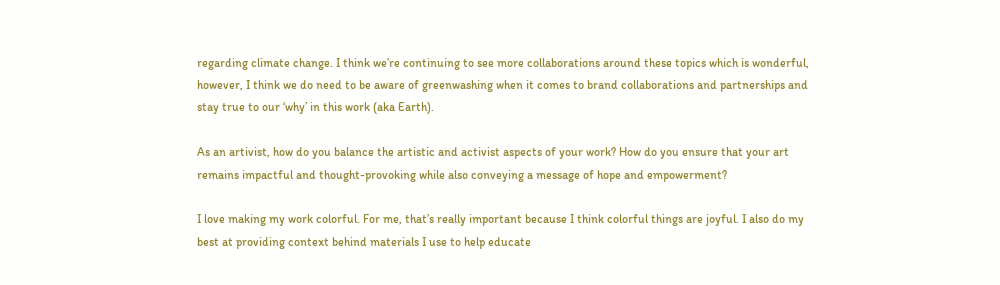regarding climate change. I think we’re continuing to see more collaborations around these topics which is wonderful, however, I think we do need to be aware of greenwashing when it comes to brand collaborations and partnerships and stay true to our ‘why’ in this work (aka Earth).

As an artivist, how do you balance the artistic and activist aspects of your work? How do you ensure that your art remains impactful and thought-provoking while also conveying a message of hope and empowerment?

I love making my work colorful. For me, that’s really important because I think colorful things are joyful. I also do my best at providing context behind materials I use to help educate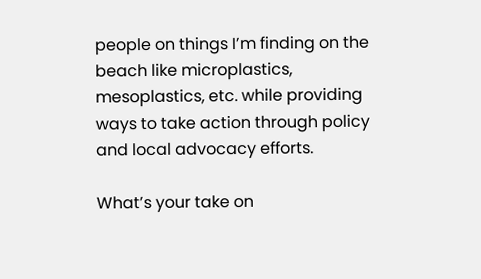people on things I’m finding on the beach like microplastics, mesoplastics, etc. while providing ways to take action through policy and local advocacy efforts.

What’s your take on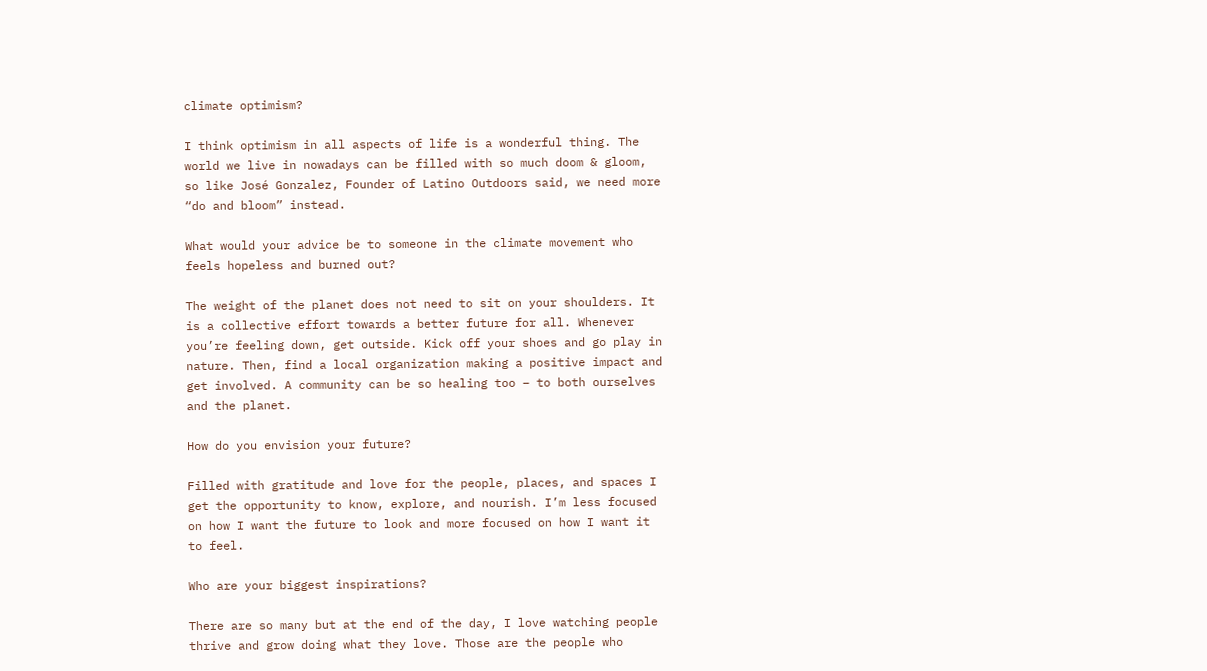climate optimism?

I think optimism in all aspects of life is a wonderful thing. The world we live in nowadays can be filled with so much doom & gloom, so like José Gonzalez, Founder of Latino Outdoors said, we need more “do and bloom” instead.

What would your advice be to someone in the climate movement who feels hopeless and burned out?

The weight of the planet does not need to sit on your shoulders. It is a collective effort towards a better future for all. Whenever you’re feeling down, get outside. Kick off your shoes and go play in nature. Then, find a local organization making a positive impact and get involved. A community can be so healing too – to both ourselves and the planet.

How do you envision your future?

Filled with gratitude and love for the people, places, and spaces I get the opportunity to know, explore, and nourish. I’m less focused on how I want the future to look and more focused on how I want it to feel.

Who are your biggest inspirations?

There are so many but at the end of the day, I love watching people thrive and grow doing what they love. Those are the people who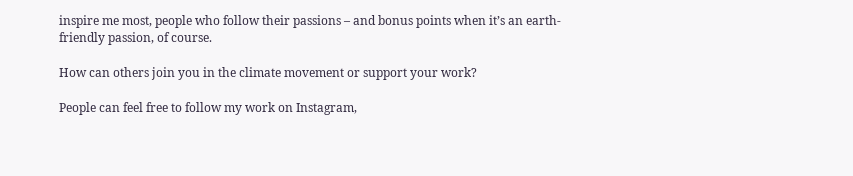inspire me most, people who follow their passions – and bonus points when it’s an earth-friendly passion, of course.

How can others join you in the climate movement or support your work?

People can feel free to follow my work on Instagram,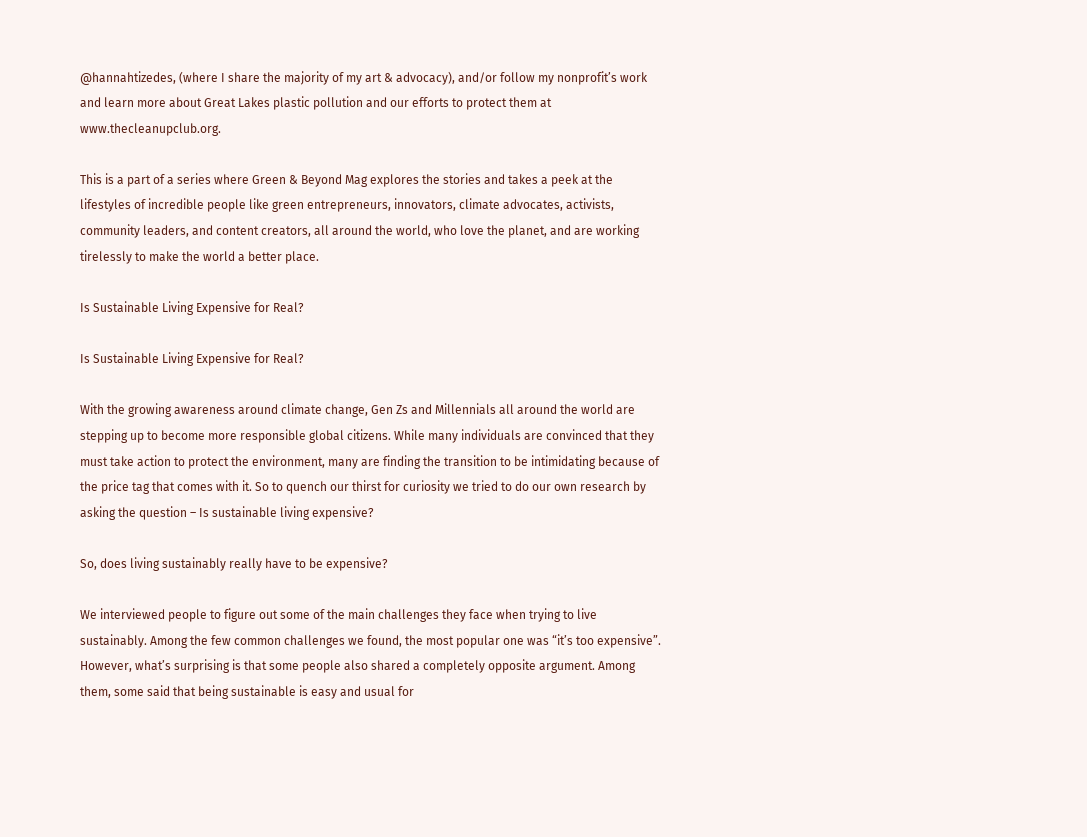@hannahtizedes, (where I share the majority of my art & advocacy), and/or follow my nonprofit’s work and learn more about Great Lakes plastic pollution and our efforts to protect them at www.thecleanupclub.org.

This is a part of a series where Green & Beyond Mag explores the stories and takes a peek at the lifestyles of incredible people like green entrepreneurs, innovators, climate advocates, activists, community leaders, and content creators, all around the world, who love the planet, and are working tirelessly to make the world a better place.

Is Sustainable Living Expensive for Real?

Is Sustainable Living Expensive for Real?

With the growing awareness around climate change, Gen Zs and Millennials all around the world are stepping up to become more responsible global citizens. While many individuals are convinced that they must take action to protect the environment, many are finding the transition to be intimidating because of the price tag that comes with it. So to quench our thirst for curiosity we tried to do our own research by asking the question – Is sustainable living expensive?

So, does living sustainably really have to be expensive?

We interviewed people to figure out some of the main challenges they face when trying to live sustainably. Among the few common challenges we found, the most popular one was “it’s too expensive”. However, what’s surprising is that some people also shared a completely opposite argument. Among them, some said that being sustainable is easy and usual for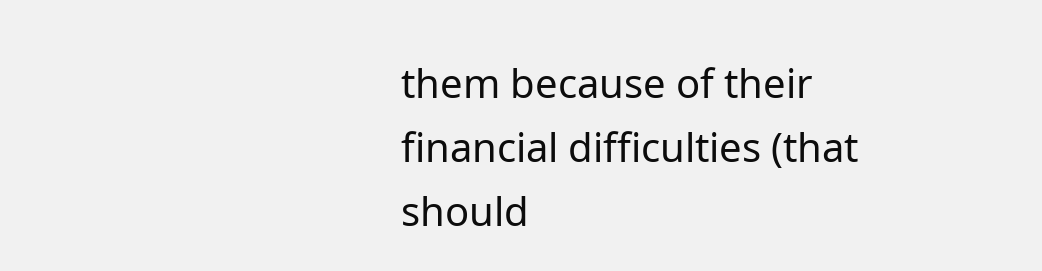them because of their financial difficulties (that should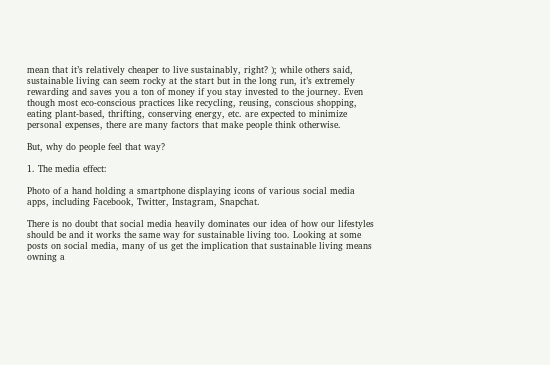mean that it’s relatively cheaper to live sustainably, right? ); while others said, sustainable living can seem rocky at the start but in the long run, it’s extremely rewarding and saves you a ton of money if you stay invested to the journey. Even though most eco-conscious practices like recycling, reusing, conscious shopping, eating plant-based, thrifting, conserving energy, etc. are expected to minimize personal expenses, there are many factors that make people think otherwise.

But, why do people feel that way?

1. The media effect:

Photo of a hand holding a smartphone displaying icons of various social media apps, including Facebook, Twitter, Instagram, Snapchat.

There is no doubt that social media heavily dominates our idea of how our lifestyles should be and it works the same way for sustainable living too. Looking at some posts on social media, many of us get the implication that sustainable living means owning a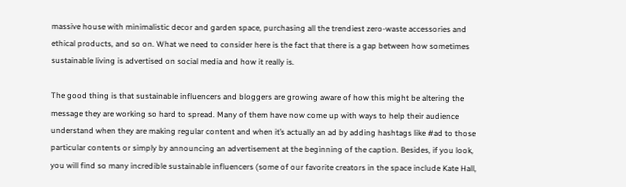massive house with minimalistic decor and garden space, purchasing all the trendiest zero-waste accessories and ethical products, and so on. What we need to consider here is the fact that there is a gap between how sometimes sustainable living is advertised on social media and how it really is.

The good thing is that sustainable influencers and bloggers are growing aware of how this might be altering the message they are working so hard to spread. Many of them have now come up with ways to help their audience understand when they are making regular content and when it’s actually an ad by adding hashtags like #ad to those particular contents or simply by announcing an advertisement at the beginning of the caption. Besides, if you look, you will find so many incredible sustainable influencers (some of our favorite creators in the space include Kate Hall,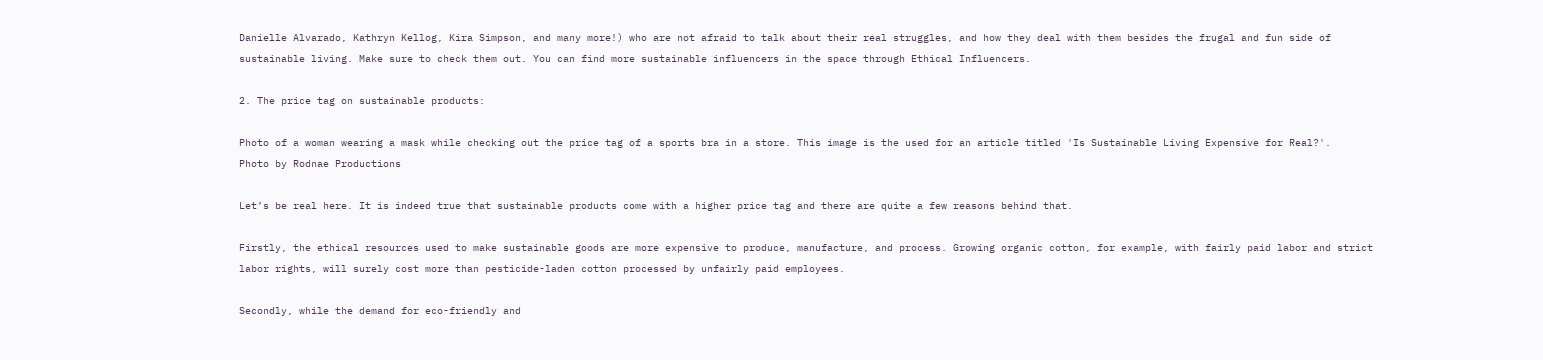Danielle Alvarado, Kathryn Kellog, Kira Simpson, and many more!) who are not afraid to talk about their real struggles, and how they deal with them besides the frugal and fun side of sustainable living. Make sure to check them out. You can find more sustainable influencers in the space through Ethical Influencers.

2. The price tag on sustainable products:

Photo of a woman wearing a mask while checking out the price tag of a sports bra in a store. This image is the used for an article titled 'Is Sustainable Living Expensive for Real?'.
Photo by Rodnae Productions

Let’s be real here. It is indeed true that sustainable products come with a higher price tag and there are quite a few reasons behind that.

Firstly, the ethical resources used to make sustainable goods are more expensive to produce, manufacture, and process. Growing organic cotton, for example, with fairly paid labor and strict labor rights, will surely cost more than pesticide-laden cotton processed by unfairly paid employees.

Secondly, while the demand for eco-friendly and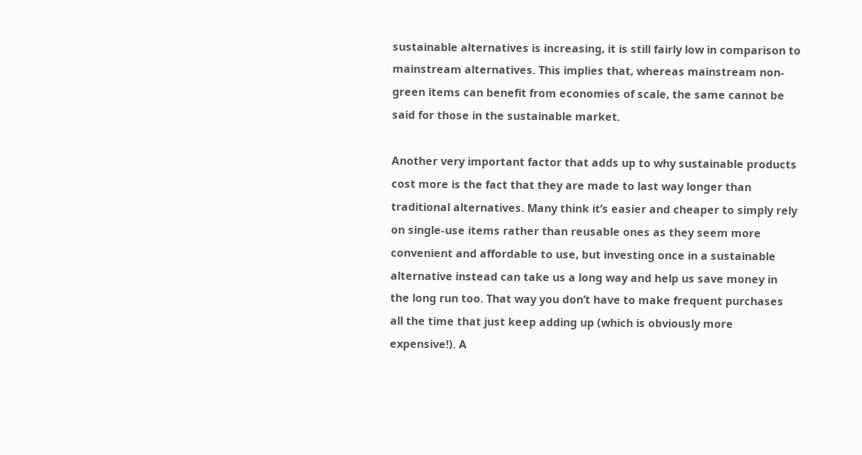sustainable alternatives is increasing, it is still fairly low in comparison to mainstream alternatives. This implies that, whereas mainstream non-green items can benefit from economies of scale, the same cannot be said for those in the sustainable market.

Another very important factor that adds up to why sustainable products cost more is the fact that they are made to last way longer than traditional alternatives. Many think it’s easier and cheaper to simply rely on single-use items rather than reusable ones as they seem more convenient and affordable to use, but investing once in a sustainable alternative instead can take us a long way and help us save money in the long run too. That way you don’t have to make frequent purchases all the time that just keep adding up (which is obviously more expensive!). A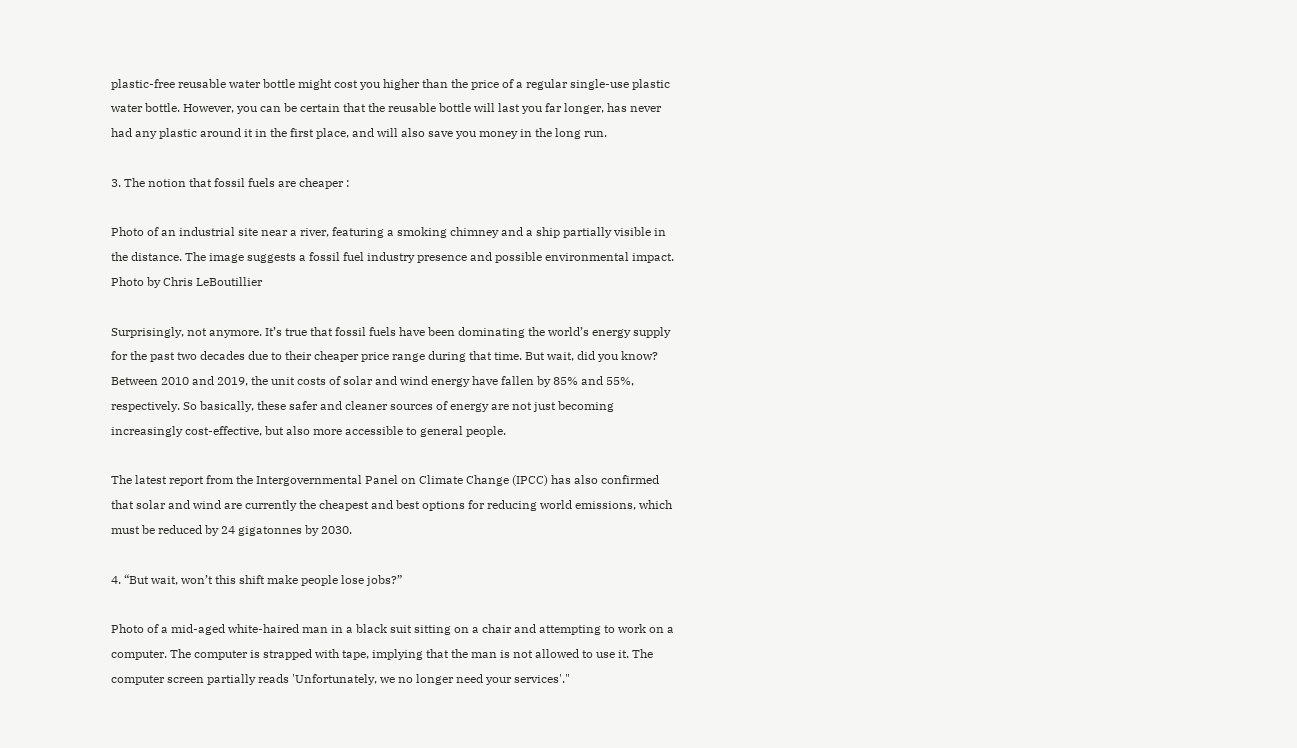plastic-free reusable water bottle might cost you higher than the price of a regular single-use plastic water bottle. However, you can be certain that the reusable bottle will last you far longer, has never had any plastic around it in the first place, and will also save you money in the long run.

3. The notion that fossil fuels are cheaper :

Photo of an industrial site near a river, featuring a smoking chimney and a ship partially visible in the distance. The image suggests a fossil fuel industry presence and possible environmental impact.
Photo by Chris LeBoutillier

Surprisingly, not anymore. It’s true that fossil fuels have been dominating the world’s energy supply for the past two decades due to their cheaper price range during that time. But wait, did you know? Between 2010 and 2019, the unit costs of solar and wind energy have fallen by 85% and 55%, respectively. So basically, these safer and cleaner sources of energy are not just becoming increasingly cost-effective, but also more accessible to general people.

The latest report from the Intergovernmental Panel on Climate Change (IPCC) has also confirmed that solar and wind are currently the cheapest and best options for reducing world emissions, which must be reduced by 24 gigatonnes by 2030.

4. “But wait, won’t this shift make people lose jobs?”

Photo of a mid-aged white-haired man in a black suit sitting on a chair and attempting to work on a computer. The computer is strapped with tape, implying that the man is not allowed to use it. The computer screen partially reads 'Unfortunately, we no longer need your services'."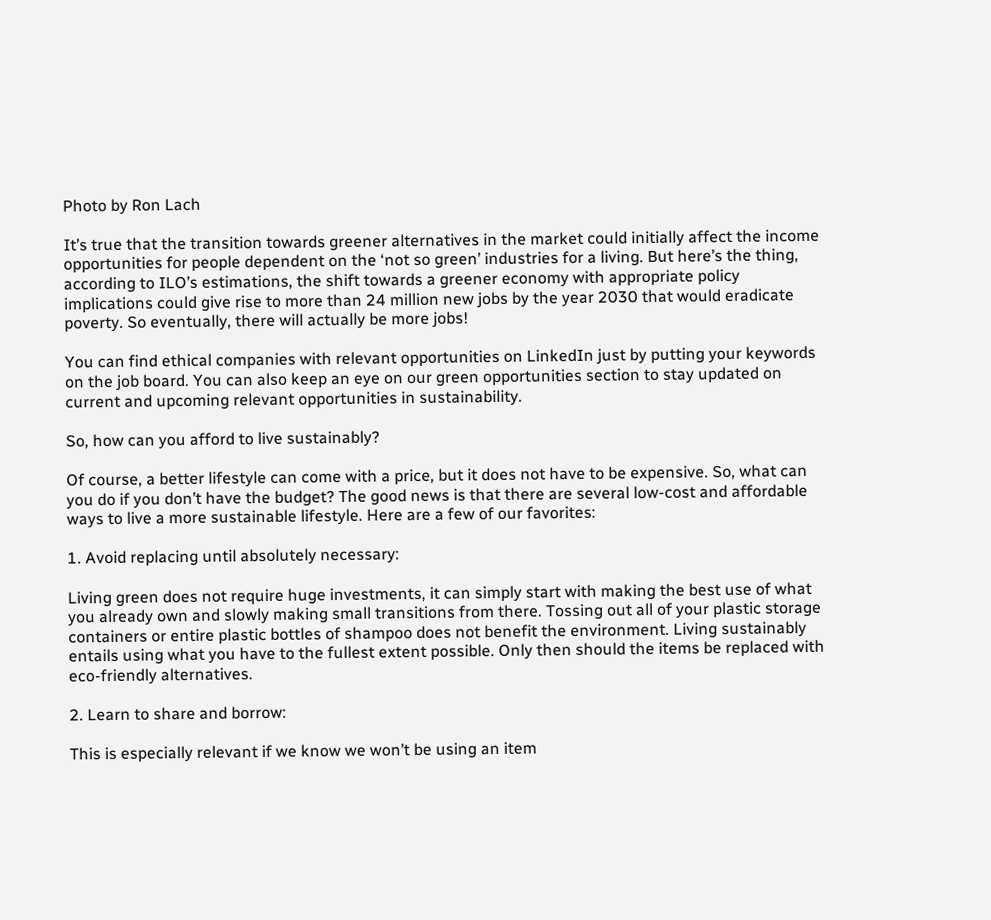Photo by Ron Lach

It’s true that the transition towards greener alternatives in the market could initially affect the income opportunities for people dependent on the ‘not so green’ industries for a living. But here’s the thing, according to ILO’s estimations, the shift towards a greener economy with appropriate policy implications could give rise to more than 24 million new jobs by the year 2030 that would eradicate poverty. So eventually, there will actually be more jobs!

You can find ethical companies with relevant opportunities on LinkedIn just by putting your keywords on the job board. You can also keep an eye on our green opportunities section to stay updated on current and upcoming relevant opportunities in sustainability.

So, how can you afford to live sustainably?

Of course, a better lifestyle can come with a price, but it does not have to be expensive. So, what can you do if you don’t have the budget? The good news is that there are several low-cost and affordable ways to live a more sustainable lifestyle. Here are a few of our favorites:

1. Avoid replacing until absolutely necessary:

Living green does not require huge investments, it can simply start with making the best use of what you already own and slowly making small transitions from there. Tossing out all of your plastic storage containers or entire plastic bottles of shampoo does not benefit the environment. Living sustainably entails using what you have to the fullest extent possible. Only then should the items be replaced with eco-friendly alternatives.

2. Learn to share and borrow:

This is especially relevant if we know we won’t be using an item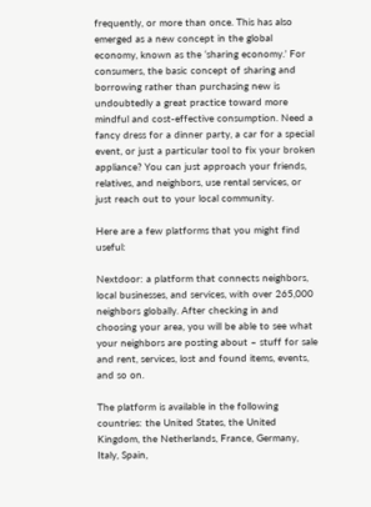frequently, or more than once. This has also emerged as a new concept in the global economy, known as the ‘sharing economy.’ For consumers, the basic concept of sharing and borrowing rather than purchasing new is undoubtedly a great practice toward more mindful and cost-effective consumption. Need a fancy dress for a dinner party, a car for a special event, or just a particular tool to fix your broken appliance? You can just approach your friends, relatives, and neighbors, use rental services, or just reach out to your local community.

Here are a few platforms that you might find useful:

Nextdoor: a platform that connects neighbors, local businesses, and services, with over 265,000 neighbors globally. After checking in and choosing your area, you will be able to see what your neighbors are posting about – stuff for sale and rent, services, lost and found items, events, and so on.

The platform is available in the following countries: the United States, the United Kingdom, the Netherlands, France, Germany, Italy, Spain,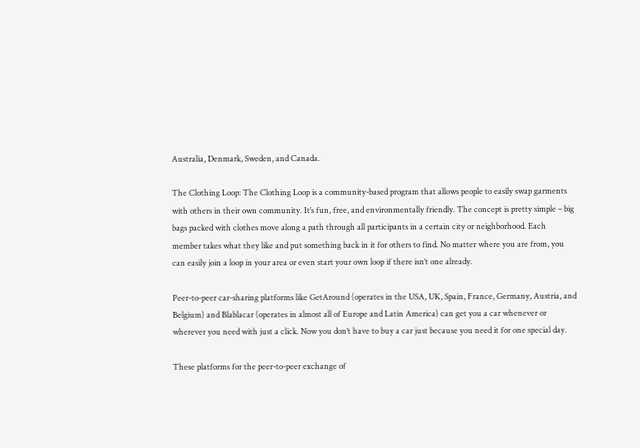Australia, Denmark, Sweden, and Canada.

The Clothing Loop: The Clothing Loop is a community-based program that allows people to easily swap garments with others in their own community. It’s fun, free, and environmentally friendly. The concept is pretty simple – big bags packed with clothes move along a path through all participants in a certain city or neighborhood. Each member takes what they like and put something back in it for others to find. No matter where you are from, you can easily join a loop in your area or even start your own loop if there isn’t one already.

Peer-to-peer car-sharing platforms like GetAround (operates in the USA, UK, Spain, France, Germany, Austria, and Belgium) and Blablacar (operates in almost all of Europe and Latin America) can get you a car whenever or wherever you need with just a click. Now you don’t have to buy a car just because you need it for one special day.

These platforms for the peer-to-peer exchange of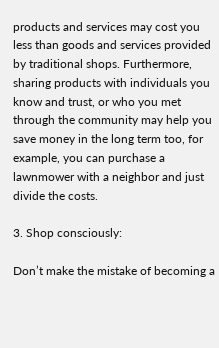products and services may cost you less than goods and services provided by traditional shops. Furthermore, sharing products with individuals you know and trust, or who you met through the community may help you save money in the long term too, for example, you can purchase a lawnmower with a neighbor and just divide the costs.

3. Shop consciously:

Don’t make the mistake of becoming a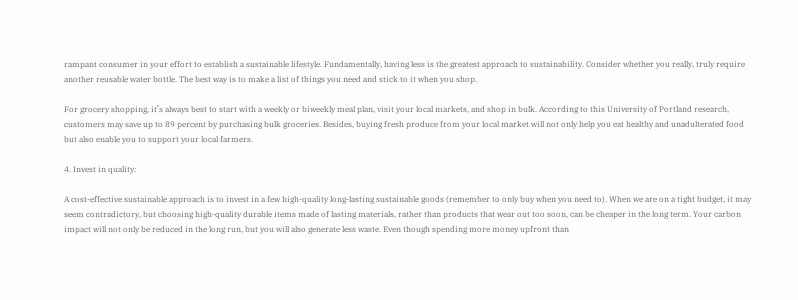rampant consumer in your effort to establish a sustainable lifestyle. Fundamentally, having less is the greatest approach to sustainability. Consider whether you really, truly require another reusable water bottle. The best way is to make a list of things you need and stick to it when you shop.

For grocery shopping, it’s always best to start with a weekly or biweekly meal plan, visit your local markets, and shop in bulk. According to this University of Portland research, customers may save up to 89 percent by purchasing bulk groceries. Besides, buying fresh produce from your local market will not only help you eat healthy and unadulterated food but also enable you to support your local farmers.

4. Invest in quality:

A cost-effective sustainable approach is to invest in a few high-quality long-lasting sustainable goods (remember to only buy when you need to). When we are on a tight budget, it may seem contradictory, but choosing high-quality durable items made of lasting materials, rather than products that wear out too soon, can be cheaper in the long term. Your carbon impact will not only be reduced in the long run, but you will also generate less waste. Even though spending more money upfront than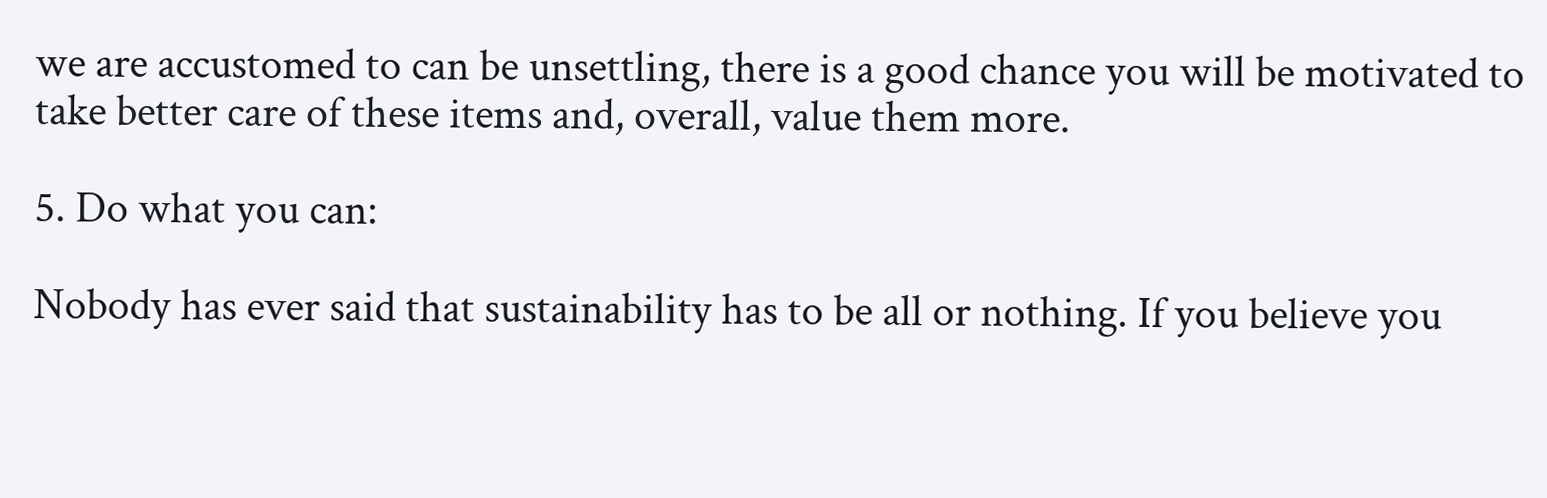we are accustomed to can be unsettling, there is a good chance you will be motivated to take better care of these items and, overall, value them more.

5. Do what you can:

Nobody has ever said that sustainability has to be all or nothing. If you believe you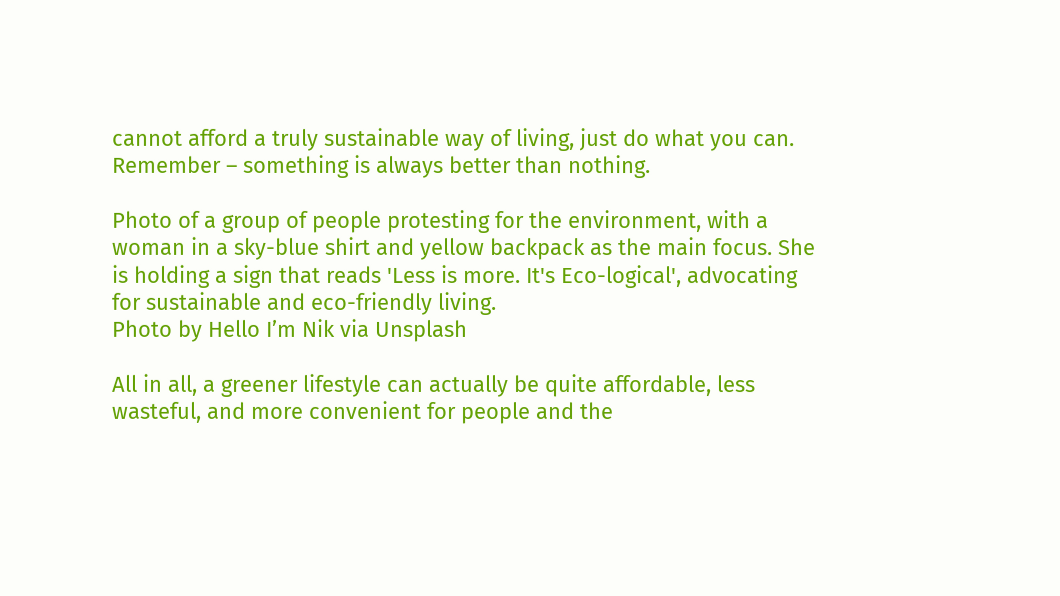cannot afford a truly sustainable way of living, just do what you can. Remember – something is always better than nothing.

Photo of a group of people protesting for the environment, with a woman in a sky-blue shirt and yellow backpack as the main focus. She is holding a sign that reads 'Less is more. It's Eco-logical', advocating for sustainable and eco-friendly living.
Photo by Hello I’m Nik via Unsplash

All in all, a greener lifestyle can actually be quite affordable, less wasteful, and more convenient for people and the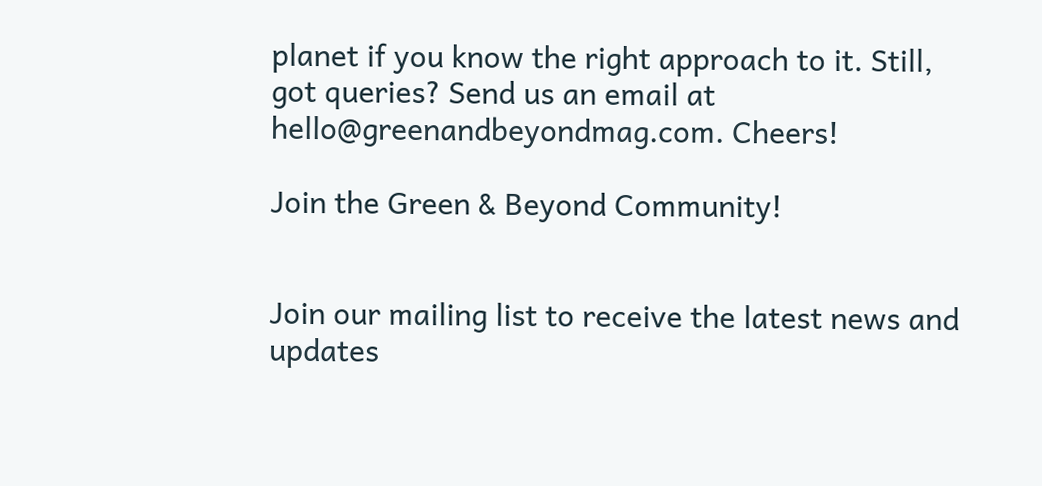planet if you know the right approach to it. Still, got queries? Send us an email at hello@greenandbeyondmag.com. Cheers!

Join the Green & Beyond Community!


Join our mailing list to receive the latest news and updates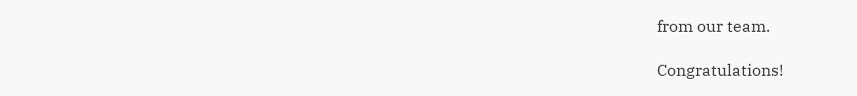from our team.

Congratulations!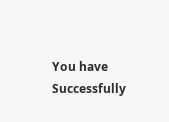You have Successfully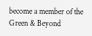become a member of the Green & Beyond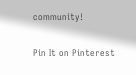community!

Pin It on Pinterest